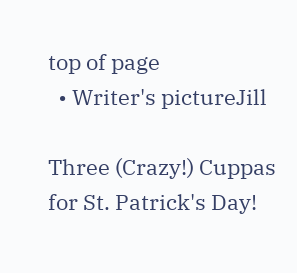top of page
  • Writer's pictureJill

Three (Crazy!) Cuppas for St. Patrick's Day!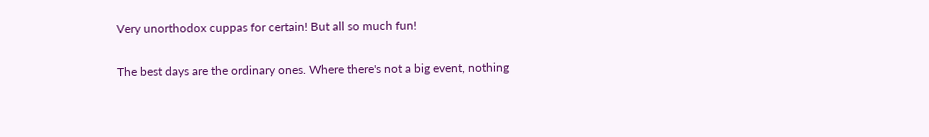Very unorthodox cuppas for certain! But all so much fun!

The best days are the ordinary ones. Where there's not a big event, nothing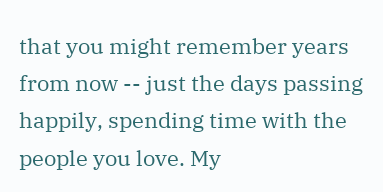that you might remember years from now -- just the days passing happily, spending time with the people you love. My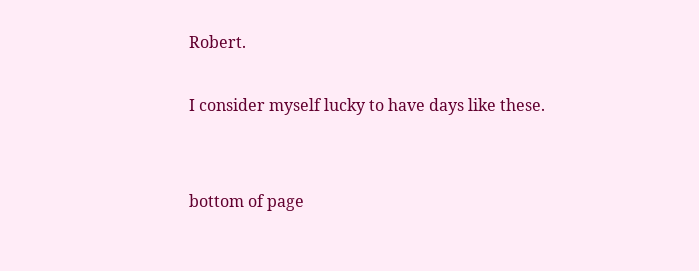Robert.

I consider myself lucky to have days like these.


bottom of page